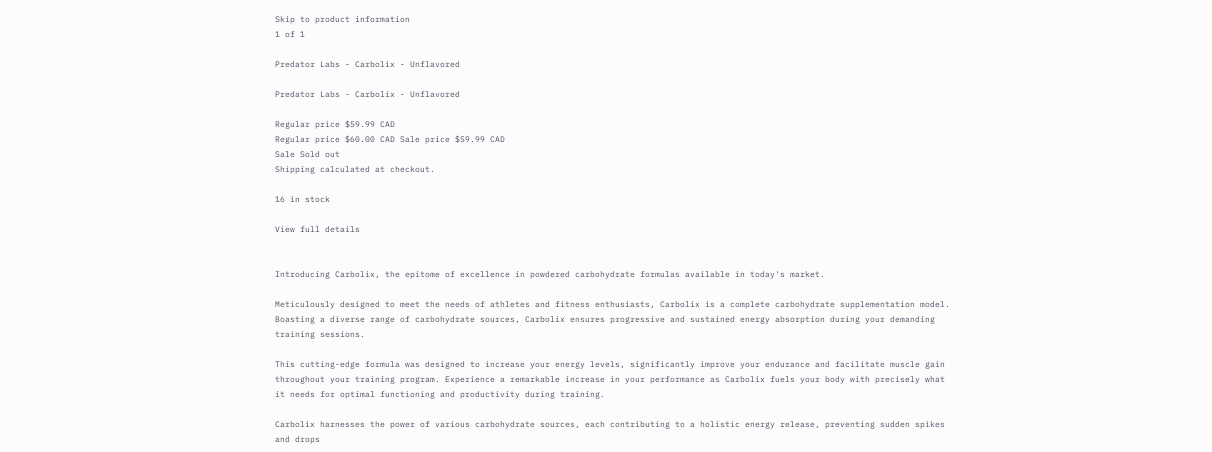Skip to product information
1 of 1

Predator Labs - Carbolix - Unflavored

Predator Labs - Carbolix - Unflavored

Regular price $59.99 CAD
Regular price $60.00 CAD Sale price $59.99 CAD
Sale Sold out
Shipping calculated at checkout.

16 in stock

View full details


Introducing Carbolix, the epitome of excellence in powdered carbohydrate formulas available in today's market.

Meticulously designed to meet the needs of athletes and fitness enthusiasts, Carbolix is a complete carbohydrate supplementation model. Boasting a diverse range of carbohydrate sources, Carbolix ensures progressive and sustained energy absorption during your demanding training sessions.

This cutting-edge formula was designed to increase your energy levels, significantly improve your endurance and facilitate muscle gain throughout your training program. Experience a remarkable increase in your performance as Carbolix fuels your body with precisely what it needs for optimal functioning and productivity during training.

Carbolix harnesses the power of various carbohydrate sources, each contributing to a holistic energy release, preventing sudden spikes and drops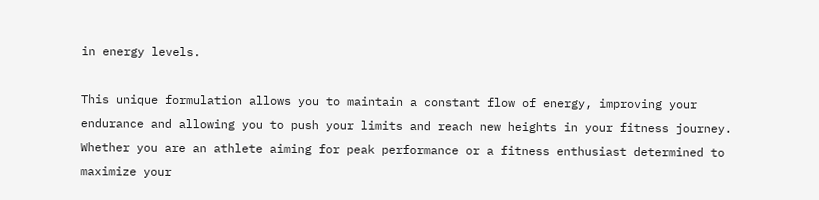in energy levels.

This unique formulation allows you to maintain a constant flow of energy, improving your endurance and allowing you to push your limits and reach new heights in your fitness journey. Whether you are an athlete aiming for peak performance or a fitness enthusiast determined to maximize your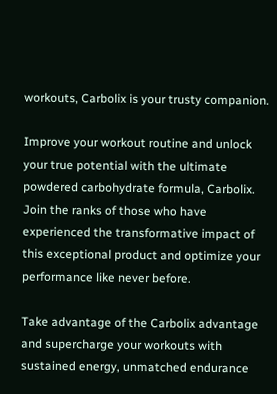workouts, Carbolix is your trusty companion.

Improve your workout routine and unlock your true potential with the ultimate powdered carbohydrate formula, Carbolix. Join the ranks of those who have experienced the transformative impact of this exceptional product and optimize your performance like never before.

Take advantage of the Carbolix advantage and supercharge your workouts with sustained energy, unmatched endurance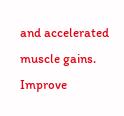and accelerated muscle gains. Improve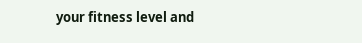your fitness level and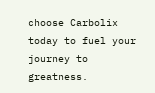choose Carbolix today to fuel your journey to greatness.